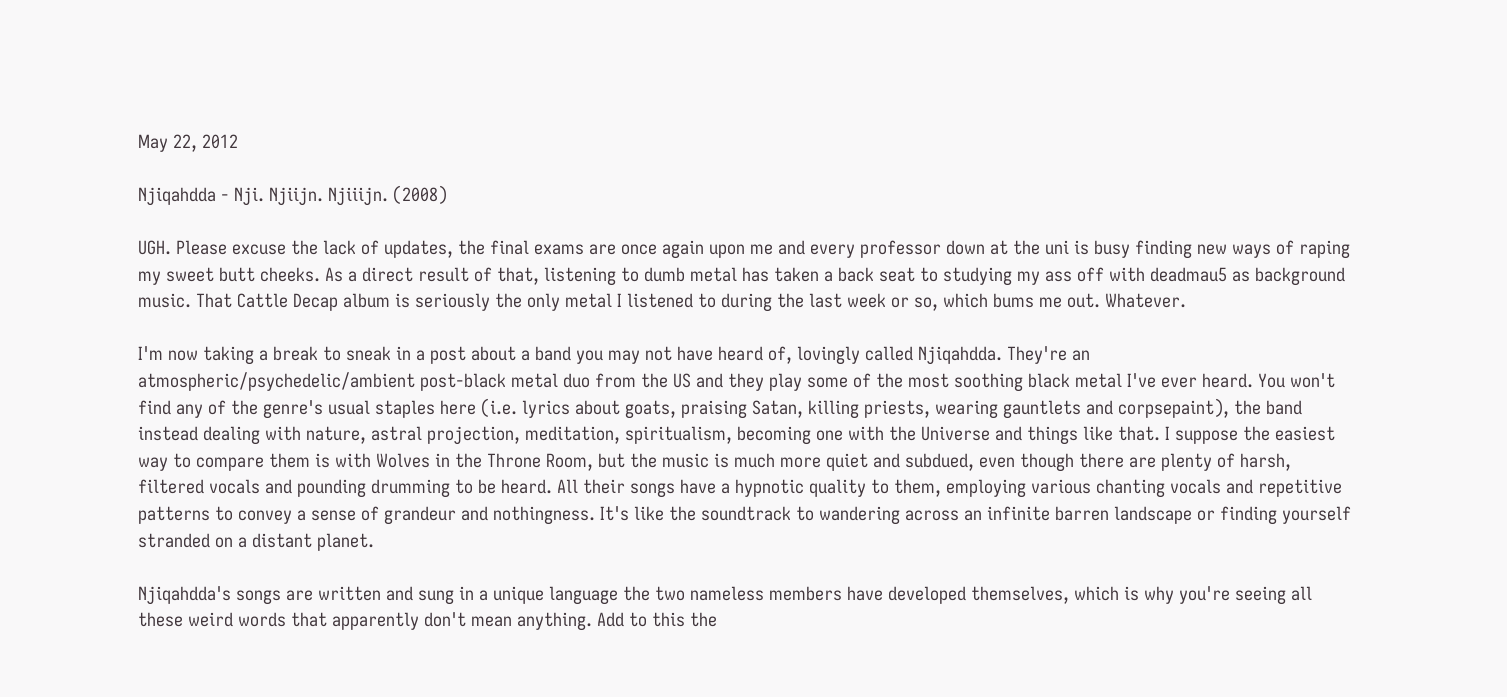May 22, 2012

Njiqahdda - Nji. Njiijn. Njiiijn. (2008)

UGH. Please excuse the lack of updates, the final exams are once again upon me and every professor down at the uni is busy finding new ways of raping my sweet butt cheeks. As a direct result of that, listening to dumb metal has taken a back seat to studying my ass off with deadmau5 as background music. That Cattle Decap album is seriously the only metal I listened to during the last week or so, which bums me out. Whatever.

I'm now taking a break to sneak in a post about a band you may not have heard of, lovingly called Njiqahdda. They're an atmospheric/psychedelic/ambient post-black metal duo from the US and they play some of the most soothing black metal I've ever heard. You won't find any of the genre's usual staples here (i.e. lyrics about goats, praising Satan, killing priests, wearing gauntlets and corpsepaint), the band instead dealing with nature, astral projection, meditation, spiritualism, becoming one with the Universe and things like that. I suppose the easiest way to compare them is with Wolves in the Throne Room, but the music is much more quiet and subdued, even though there are plenty of harsh, filtered vocals and pounding drumming to be heard. All their songs have a hypnotic quality to them, employing various chanting vocals and repetitive patterns to convey a sense of grandeur and nothingness. It's like the soundtrack to wandering across an infinite barren landscape or finding yourself stranded on a distant planet.

Njiqahdda's songs are written and sung in a unique language the two nameless members have developed themselves, which is why you're seeing all these weird words that apparently don't mean anything. Add to this the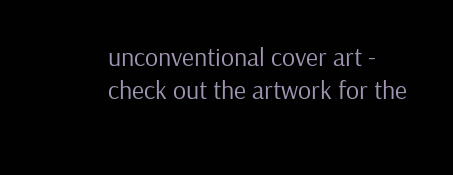unconventional cover art - check out the artwork for the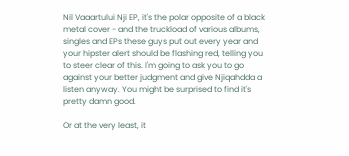Nil Vaaartului Nji EP, it's the polar opposite of a black metal cover - and the truckload of various albums, singles and EPs these guys put out every year and your hipster alert should be flashing red, telling you to steer clear of this. I'm going to ask you to go against your better judgment and give Njiqahdda a listen anyway. You might be surprised to find it's pretty damn good.

Or at the very least, it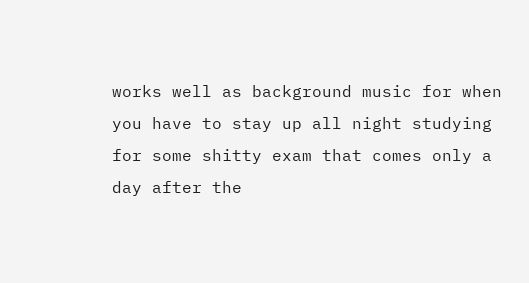works well as background music for when you have to stay up all night studying for some shitty exam that comes only a day after the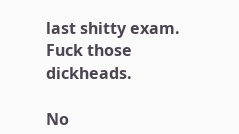last shitty exam. Fuck those dickheads.

No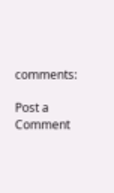comments:

Post a Comment